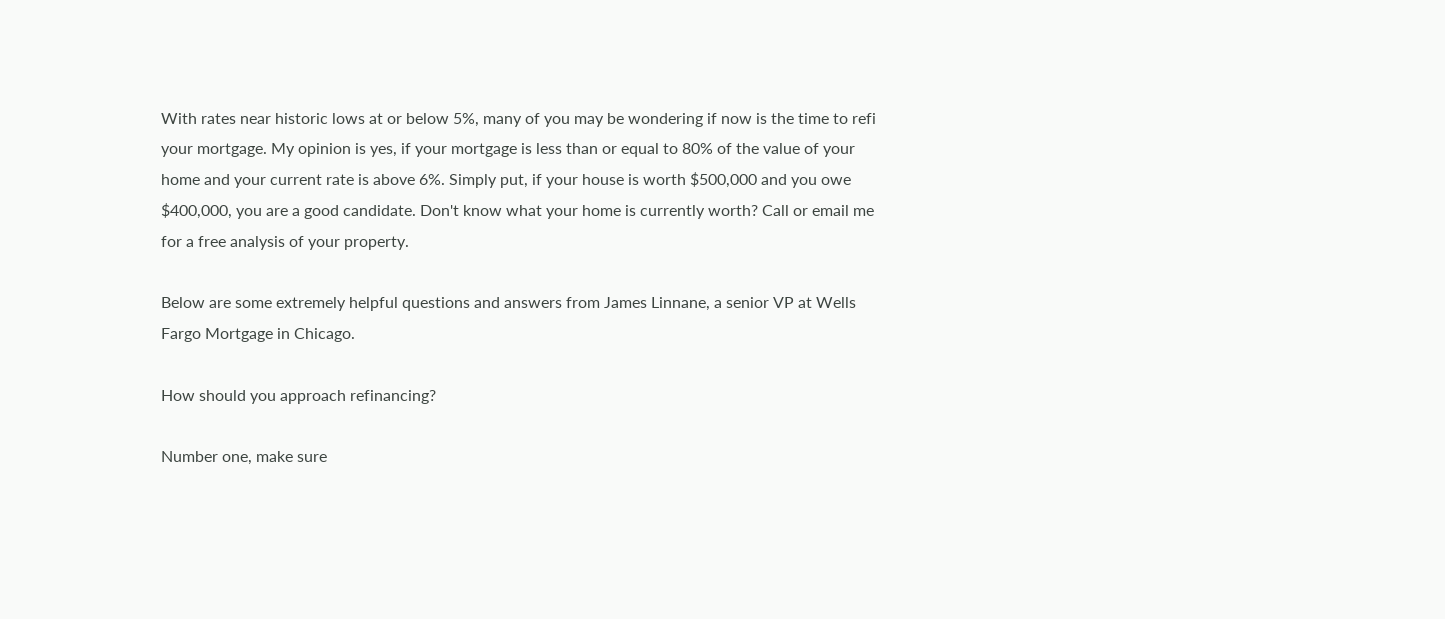With rates near historic lows at or below 5%, many of you may be wondering if now is the time to refi your mortgage. My opinion is yes, if your mortgage is less than or equal to 80% of the value of your home and your current rate is above 6%. Simply put, if your house is worth $500,000 and you owe $400,000, you are a good candidate. Don't know what your home is currently worth? Call or email me for a free analysis of your property.

Below are some extremely helpful questions and answers from James Linnane, a senior VP at Wells Fargo Mortgage in Chicago.

How should you approach refinancing?

Number one, make sure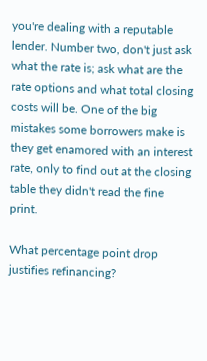you're dealing with a reputable lender. Number two, don't just ask what the rate is; ask what are the rate options and what total closing costs will be. One of the big mistakes some borrowers make is they get enamored with an interest rate, only to find out at the closing table they didn't read the fine print.

What percentage point drop justifies refinancing?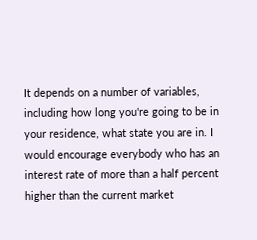It depends on a number of variables, including how long you're going to be in your residence, what state you are in. I would encourage everybody who has an interest rate of more than a half percent higher than the current market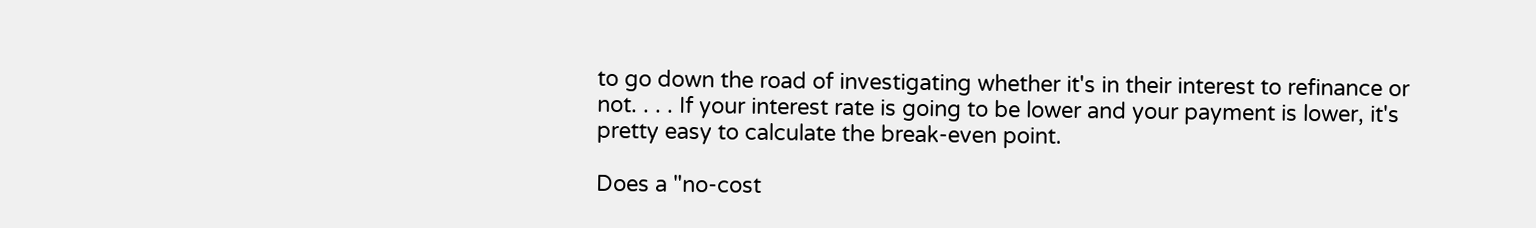to go down the road of investigating whether it's in their interest to refinance or not. . . . If your interest rate is going to be lower and your payment is lower, it's pretty easy to calculate the break-even point.

Does a "no-cost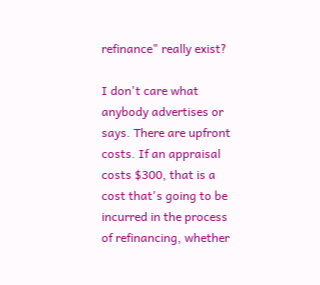refinance" really exist?

I don't care what anybody advertises or says. There are upfront costs. If an appraisal costs $300, that is a cost that's going to be incurred in the process of refinancing, whether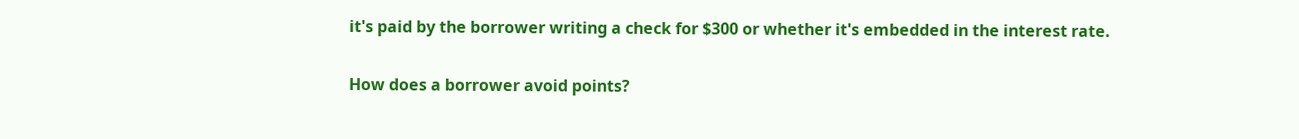it's paid by the borrower writing a check for $300 or whether it's embedded in the interest rate.

How does a borrower avoid points?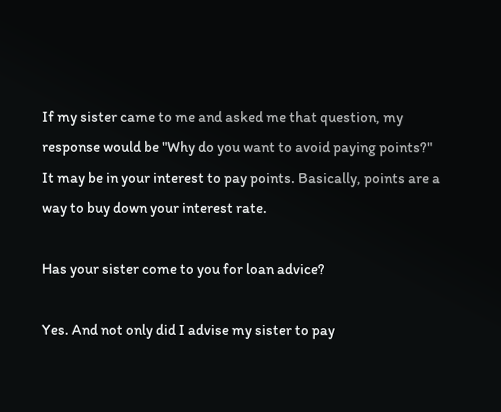If my sister came to me and asked me that question, my response would be "Why do you want to avoid paying points?" It may be in your interest to pay points. Basically, points are a way to buy down your interest rate.

Has your sister come to you for loan advice?

Yes. And not only did I advise my sister to pay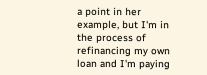a point in her example, but I'm in the process of refinancing my own loan and I'm paying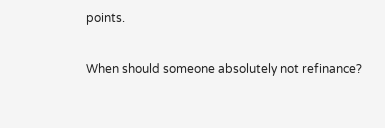points.

When should someone absolutely not refinance?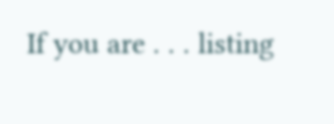If you are . . . listing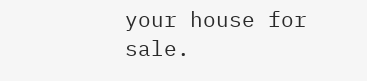your house for sale.